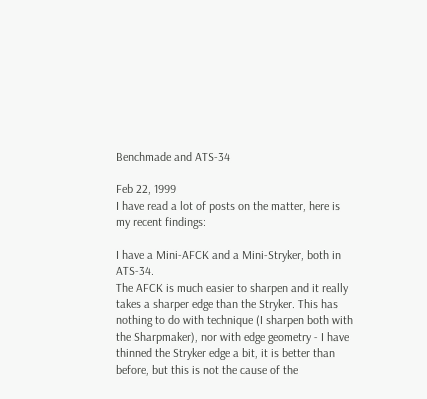Benchmade and ATS-34

Feb 22, 1999
I have read a lot of posts on the matter, here is my recent findings:

I have a Mini-AFCK and a Mini-Stryker, both in ATS-34.
The AFCK is much easier to sharpen and it really takes a sharper edge than the Stryker. This has nothing to do with technique (I sharpen both with the Sharpmaker), nor with edge geometry - I have thinned the Stryker edge a bit, it is better than before, but this is not the cause of the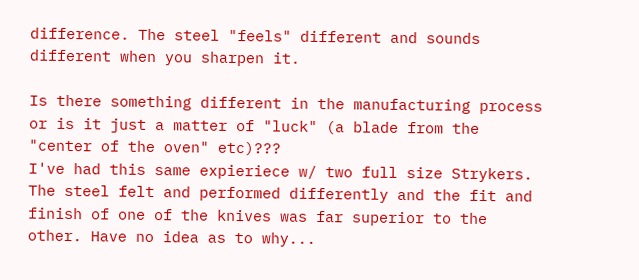difference. The steel "feels" different and sounds different when you sharpen it.

Is there something different in the manufacturing process or is it just a matter of "luck" (a blade from the "center of the oven" etc)???
I've had this same expieriece w/ two full size Strykers. The steel felt and performed differently and the fit and finish of one of the knives was far superior to the other. Have no idea as to why...